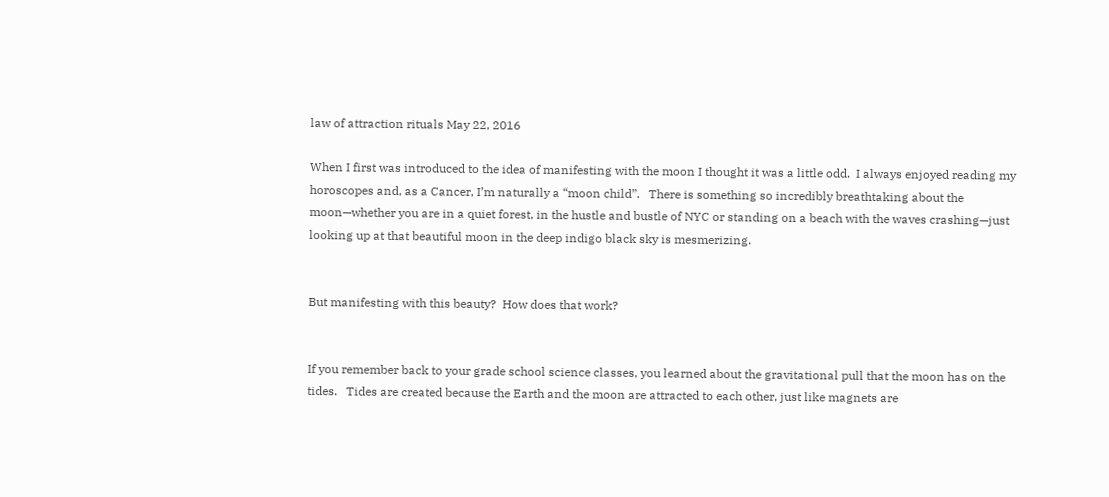law of attraction rituals May 22, 2016

When I first was introduced to the idea of manifesting with the moon I thought it was a little odd.  I always enjoyed reading my horoscopes and, as a Cancer, I’m naturally a “moon child”.   There is something so incredibly breathtaking about the moon—whether you are in a quiet forest, in the hustle and bustle of NYC or standing on a beach with the waves crashing—just looking up at that beautiful moon in the deep indigo black sky is mesmerizing.


But manifesting with this beauty?  How does that work?


If you remember back to your grade school science classes, you learned about the gravitational pull that the moon has on the tides.   Tides are created because the Earth and the moon are attracted to each other, just like magnets are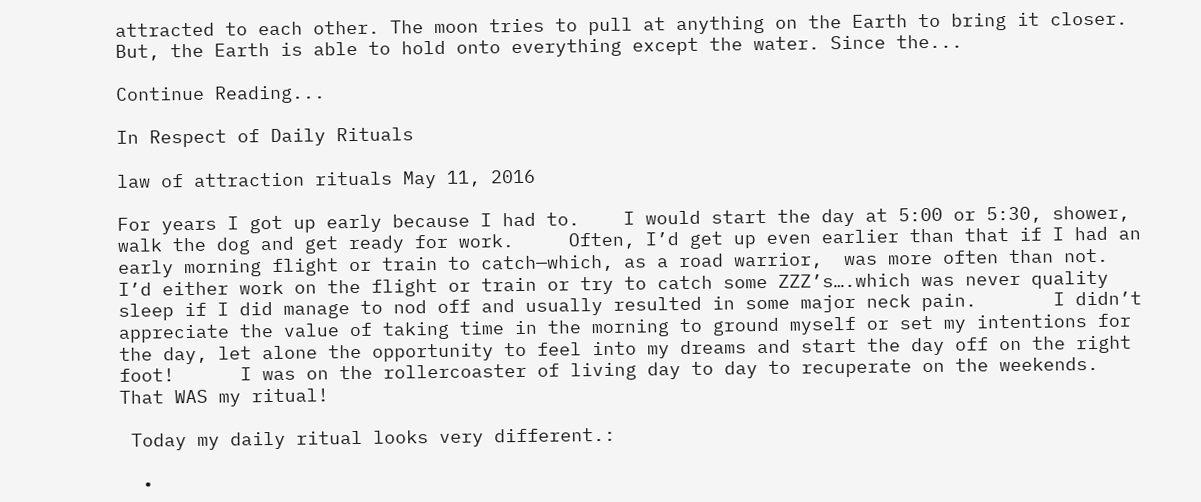attracted to each other. The moon tries to pull at anything on the Earth to bring it closer. But, the Earth is able to hold onto everything except the water. Since the...

Continue Reading...

In Respect of Daily Rituals

law of attraction rituals May 11, 2016

For years I got up early because I had to.    I would start the day at 5:00 or 5:30, shower, walk the dog and get ready for work.     Often, I’d get up even earlier than that if I had an early morning flight or train to catch—which, as a road warrior,  was more often than not.   I’d either work on the flight or train or try to catch some ZZZ’s….which was never quality sleep if I did manage to nod off and usually resulted in some major neck pain.       I didn’t appreciate the value of taking time in the morning to ground myself or set my intentions for the day, let alone the opportunity to feel into my dreams and start the day off on the right foot!      I was on the rollercoaster of living day to day to recuperate on the weekends.  That WAS my ritual!

 Today my daily ritual looks very different.:

  •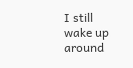I still wake up around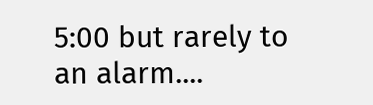5:00 but rarely to an alarm....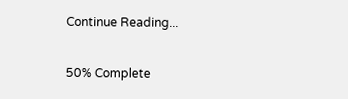Continue Reading...

50% Complete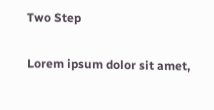Two Step

Lorem ipsum dolor sit amet,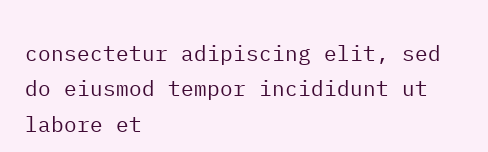consectetur adipiscing elit, sed do eiusmod tempor incididunt ut labore et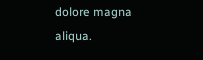dolore magna aliqua.